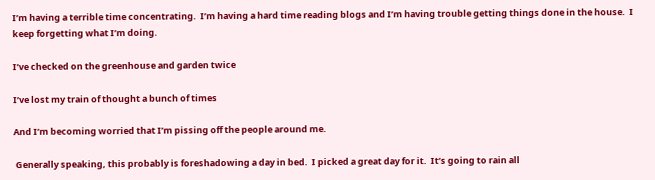I’m having a terrible time concentrating.  I’m having a hard time reading blogs and I’m having trouble getting things done in the house.  I keep forgetting what I’m doing.

I’ve checked on the greenhouse and garden twice

I’ve lost my train of thought a bunch of times

And I’m becoming worried that I’m pissing off the people around me.

 Generally speaking, this probably is foreshadowing a day in bed.  I picked a great day for it.  It’s going to rain all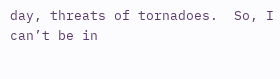day, threats of tornadoes.  So, I can’t be in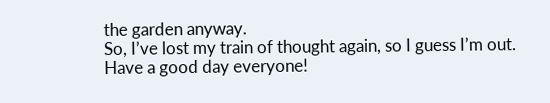the garden anyway.
So, I’ve lost my train of thought again, so I guess I’m out.
Have a good day everyone!